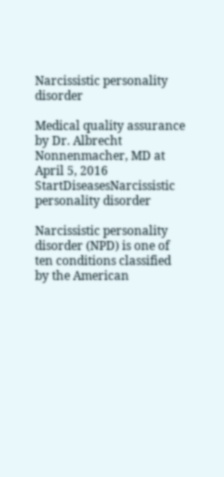Narcissistic personality disorder

Medical quality assurance by Dr. Albrecht Nonnenmacher, MD at April 5, 2016
StartDiseasesNarcissistic personality disorder

Narcissistic personality disorder (NPD) is one of ten conditions classified by the American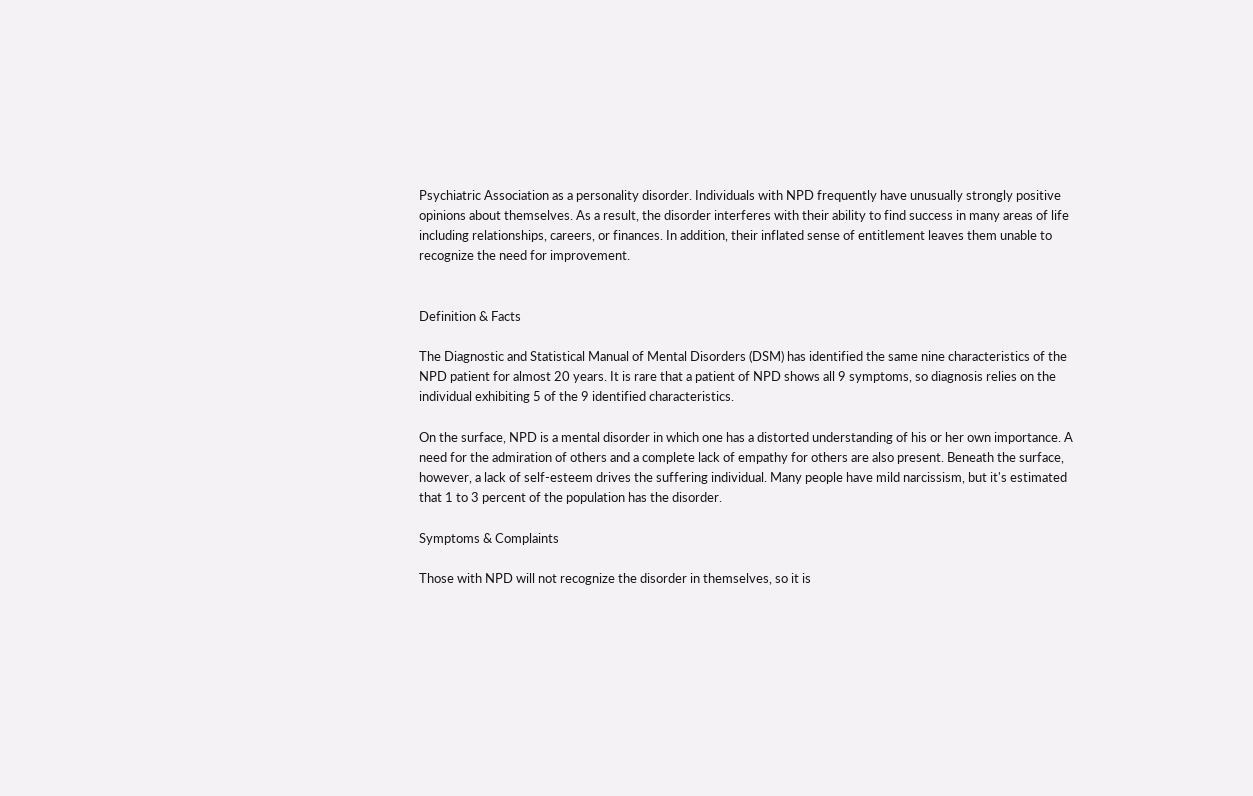Psychiatric Association as a personality disorder. Individuals with NPD frequently have unusually strongly positive opinions about themselves. As a result, the disorder interferes with their ability to find success in many areas of life including relationships, careers, or finances. In addition, their inflated sense of entitlement leaves them unable to recognize the need for improvement.


Definition & Facts

The Diagnostic and Statistical Manual of Mental Disorders (DSM) has identified the same nine characteristics of the NPD patient for almost 20 years. It is rare that a patient of NPD shows all 9 symptoms, so diagnosis relies on the individual exhibiting 5 of the 9 identified characteristics.

On the surface, NPD is a mental disorder in which one has a distorted understanding of his or her own importance. A need for the admiration of others and a complete lack of empathy for others are also present. Beneath the surface, however, a lack of self-esteem drives the suffering individual. Many people have mild narcissism, but it's estimated that 1 to 3 percent of the population has the disorder.

Symptoms & Complaints

Those with NPD will not recognize the disorder in themselves, so it is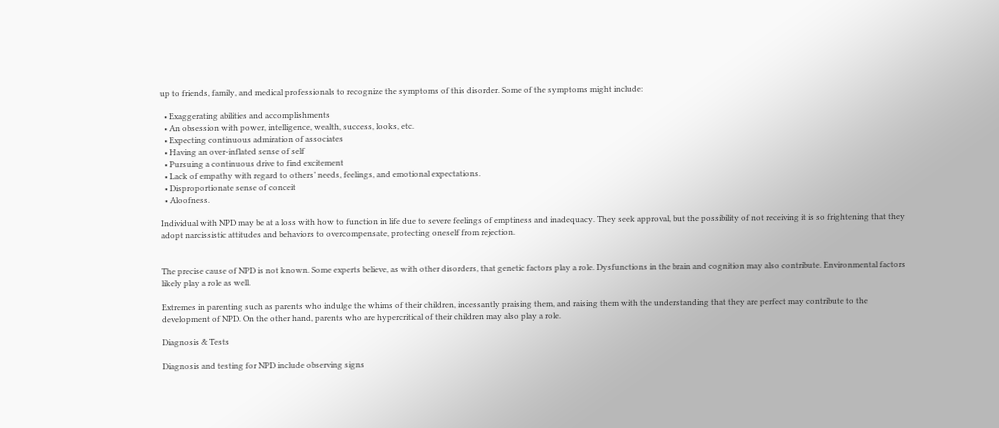up to friends, family, and medical professionals to recognize the symptoms of this disorder. Some of the symptoms might include:

  • Exaggerating abilities and accomplishments
  • An obsession with power, intelligence, wealth, success, looks, etc.
  • Expecting continuous admiration of associates
  • Having an over-inflated sense of self
  • Pursuing a continuous drive to find excitement
  • Lack of empathy with regard to others’ needs, feelings, and emotional expectations.
  • Disproportionate sense of conceit
  • Aloofness.

Individual with NPD may be at a loss with how to function in life due to severe feelings of emptiness and inadequacy. They seek approval, but the possibility of not receiving it is so frightening that they adopt narcissistic attitudes and behaviors to overcompensate, protecting oneself from rejection.


The precise cause of NPD is not known. Some experts believe, as with other disorders, that genetic factors play a role. Dysfunctions in the brain and cognition may also contribute. Environmental factors likely play a role as well.

Extremes in parenting such as parents who indulge the whims of their children, incessantly praising them, and raising them with the understanding that they are perfect may contribute to the development of NPD. On the other hand, parents who are hypercritical of their children may also play a role.

Diagnosis & Tests

Diagnosis and testing for NPD include observing signs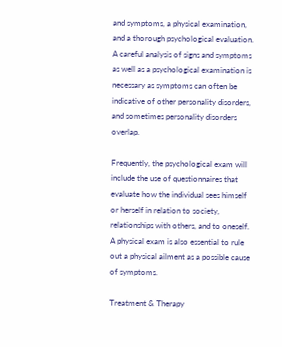and symptoms, a physical examination, and a thorough psychological evaluation. A careful analysis of signs and symptoms as well as a psychological examination is necessary as symptoms can often be indicative of other personality disorders, and sometimes personality disorders overlap.

Frequently, the psychological exam will include the use of questionnaires that evaluate how the individual sees himself or herself in relation to society, relationships with others, and to oneself. A physical exam is also essential to rule out a physical ailment as a possible cause of symptoms.

Treatment & Therapy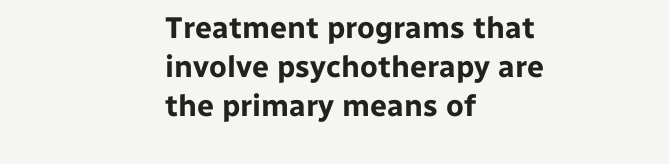Treatment programs that involve psychotherapy are the primary means of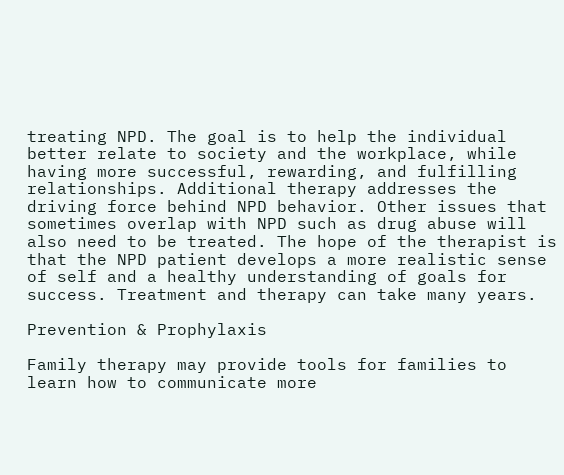treating NPD. The goal is to help the individual better relate to society and the workplace, while having more successful, rewarding, and fulfilling relationships. Additional therapy addresses the driving force behind NPD behavior. Other issues that sometimes overlap with NPD such as drug abuse will also need to be treated. The hope of the therapist is that the NPD patient develops a more realistic sense of self and a healthy understanding of goals for success. Treatment and therapy can take many years.

Prevention & Prophylaxis

Family therapy may provide tools for families to learn how to communicate more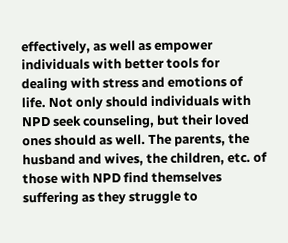effectively, as well as empower individuals with better tools for dealing with stress and emotions of life. Not only should individuals with NPD seek counseling, but their loved ones should as well. The parents, the husband and wives, the children, etc. of those with NPD find themselves suffering as they struggle to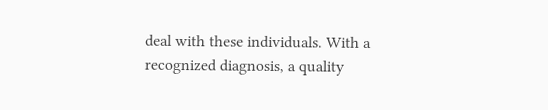deal with these individuals. With a recognized diagnosis, a quality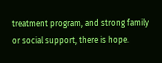treatment program, and strong family or social support, there is hope.